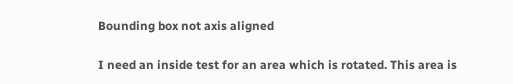Bounding box not axis aligned

I need an inside test for an area which is rotated. This area is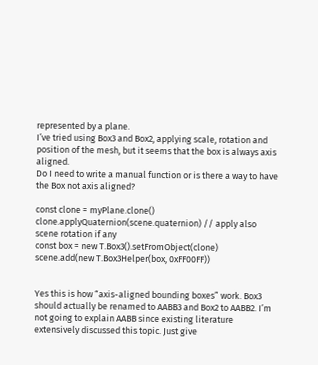represented by a plane.
I’ve tried using Box3 and Box2, applying scale, rotation and position of the mesh, but it seems that the box is always axis aligned.
Do I need to write a manual function or is there a way to have the Box not axis aligned?

const clone = myPlane.clone()
clone.applyQuaternion(scene.quaternion) // apply also scene rotation if any
const box = new T.Box3().setFromObject(clone)
scene.add(new T.Box3Helper(box, 0xFF00FF))


Yes this is how “axis-aligned bounding boxes” work. Box3 should actually be renamed to AABB3 and Box2 to AABB2. I’m not going to explain AABB since existing literature extensively discussed this topic. Just give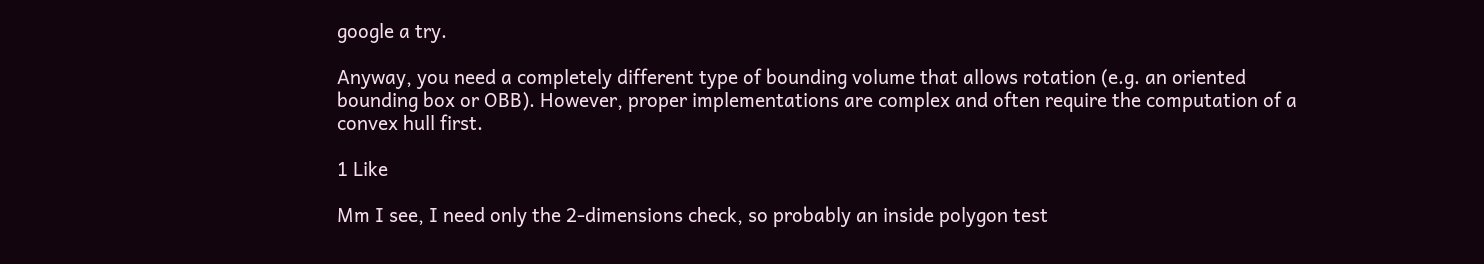google a try.

Anyway, you need a completely different type of bounding volume that allows rotation (e.g. an oriented bounding box or OBB). However, proper implementations are complex and often require the computation of a convex hull first.

1 Like

Mm I see, I need only the 2-dimensions check, so probably an inside polygon test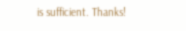is sufficient. Thanks!